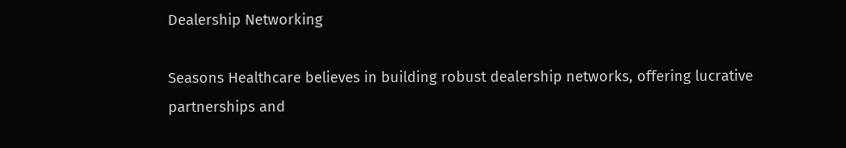Dealership Networking

Seasons Healthcare believes in building robust dealership networks, offering lucrative partnerships and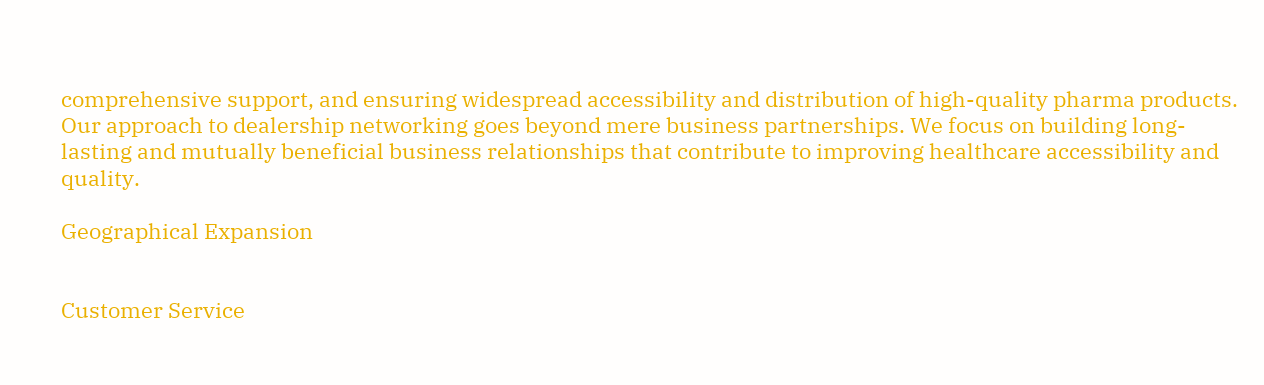comprehensive support, and ensuring widespread accessibility and distribution of high-quality pharma products. Our approach to dealership networking goes beyond mere business partnerships. We focus on building long-lasting and mutually beneficial business relationships that contribute to improving healthcare accessibility and quality.

Geographical Expansion


Customer Service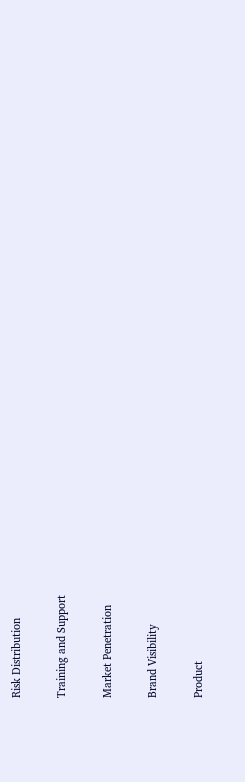Risk Distribution

Training and Support

Market Penetration

Brand Visibility

Product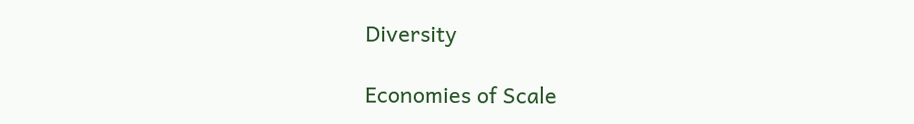Diversity

Economies of Scale